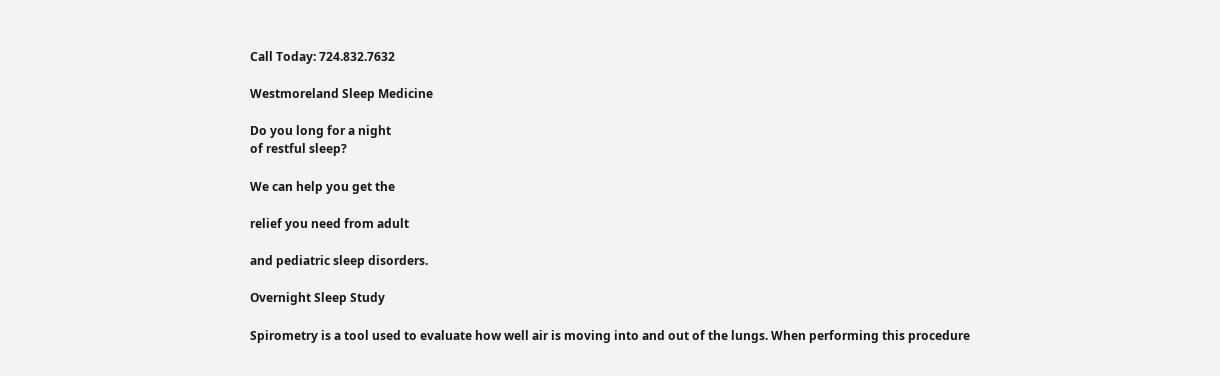Call Today: 724.832.7632

Westmoreland Sleep Medicine

Do you long for a night
of restful sleep?

We can help you get the

relief you need from adult

and pediatric sleep disorders.

Overnight Sleep Study

Spirometry is a tool used to evaluate how well air is moving into and out of the lungs. When performing this procedure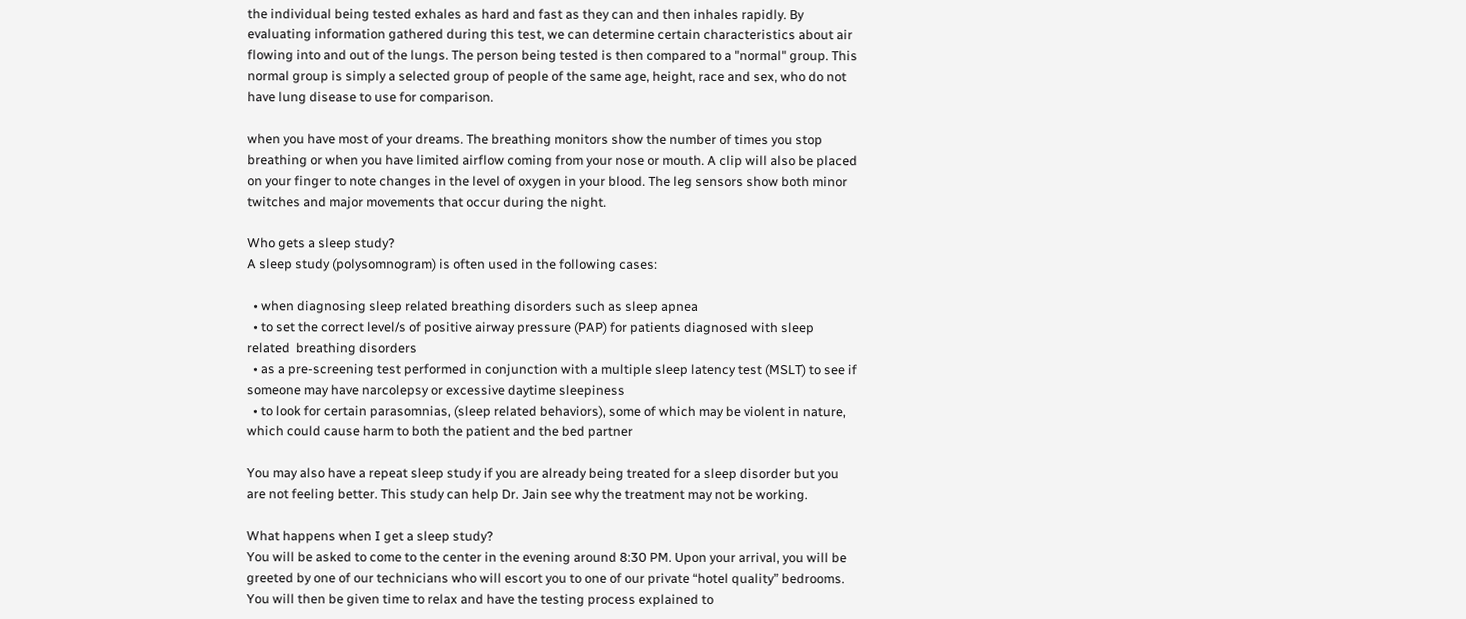the individual being tested exhales as hard and fast as they can and then inhales rapidly. By evaluating information gathered during this test, we can determine certain characteristics about air flowing into and out of the lungs. The person being tested is then compared to a "normal" group. This normal group is simply a selected group of people of the same age, height, race and sex, who do not have lung disease to use for comparison.

when you have most of your dreams. The breathing monitors show the number of times you stop breathing or when you have limited airflow coming from your nose or mouth. A clip will also be placed on your finger to note changes in the level of oxygen in your blood. The leg sensors show both minor twitches and major movements that occur during the night.

Who gets a sleep study?
A sleep study (polysomnogram) is often used in the following cases:

  • when diagnosing sleep related breathing disorders such as sleep apnea
  • to set the correct level/s of positive airway pressure (PAP) for patients diagnosed with sleep related  breathing disorders
  • as a pre-screening test performed in conjunction with a multiple sleep latency test (MSLT) to see if someone may have narcolepsy or excessive daytime sleepiness
  • to look for certain parasomnias, (sleep related behaviors), some of which may be violent in nature, which could cause harm to both the patient and the bed partner

You may also have a repeat sleep study if you are already being treated for a sleep disorder but you are not feeling better. This study can help Dr. Jain see why the treatment may not be working.

What happens when I get a sleep study?
You will be asked to come to the center in the evening around 8:30 PM. Upon your arrival, you will be greeted by one of our technicians who will escort you to one of our private “hotel quality” bedrooms. You will then be given time to relax and have the testing process explained to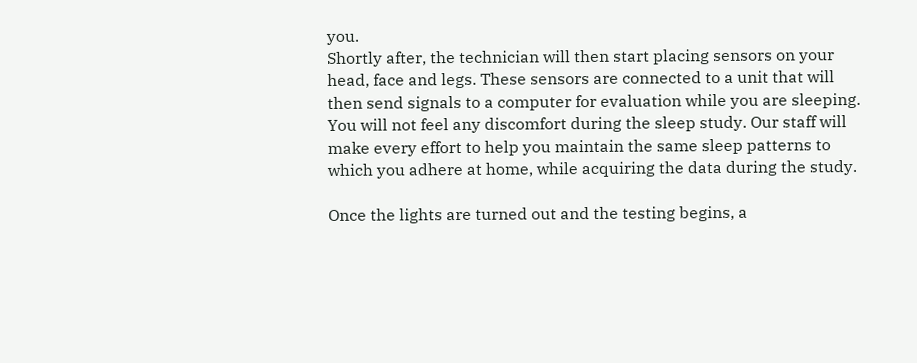you.
Shortly after, the technician will then start placing sensors on your head, face and legs. These sensors are connected to a unit that will then send signals to a computer for evaluation while you are sleeping.
You will not feel any discomfort during the sleep study. Our staff will make every effort to help you maintain the same sleep patterns to which you adhere at home, while acquiring the data during the study.

Once the lights are turned out and the testing begins, a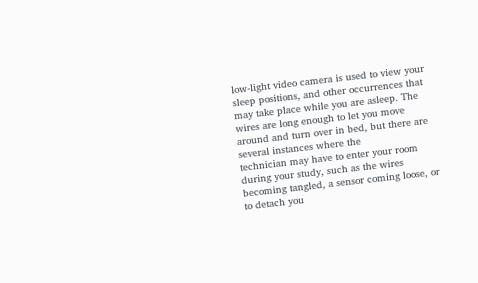low-light video camera is used to view your sleep positions, and other occurrences that may take place while you are asleep. The wires are long enough to let you move around and turn over in bed, but there are several instances where the
technician may have to enter your room during your study, such as the wires becoming tangled, a sensor coming loose, or to detach you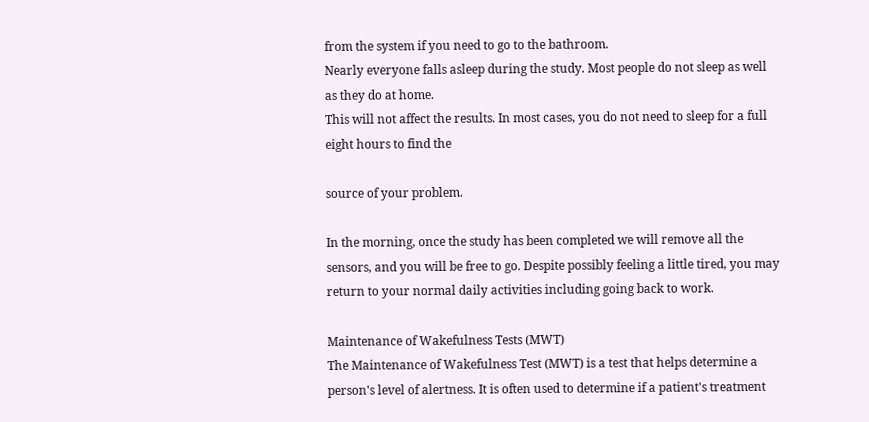from the system if you need to go to the bathroom.
Nearly everyone falls asleep during the study. Most people do not sleep as well as they do at home.
This will not affect the results. In most cases, you do not need to sleep for a full eight hours to find the

source of your problem.

In the morning, once the study has been completed we will remove all the sensors, and you will be free to go. Despite possibly feeling a little tired, you may return to your normal daily activities including going back to work.

Maintenance of Wakefulness Tests (MWT)
The Maintenance of Wakefulness Test (MWT) is a test that helps determine a person's level of alertness. It is often used to determine if a patient's treatment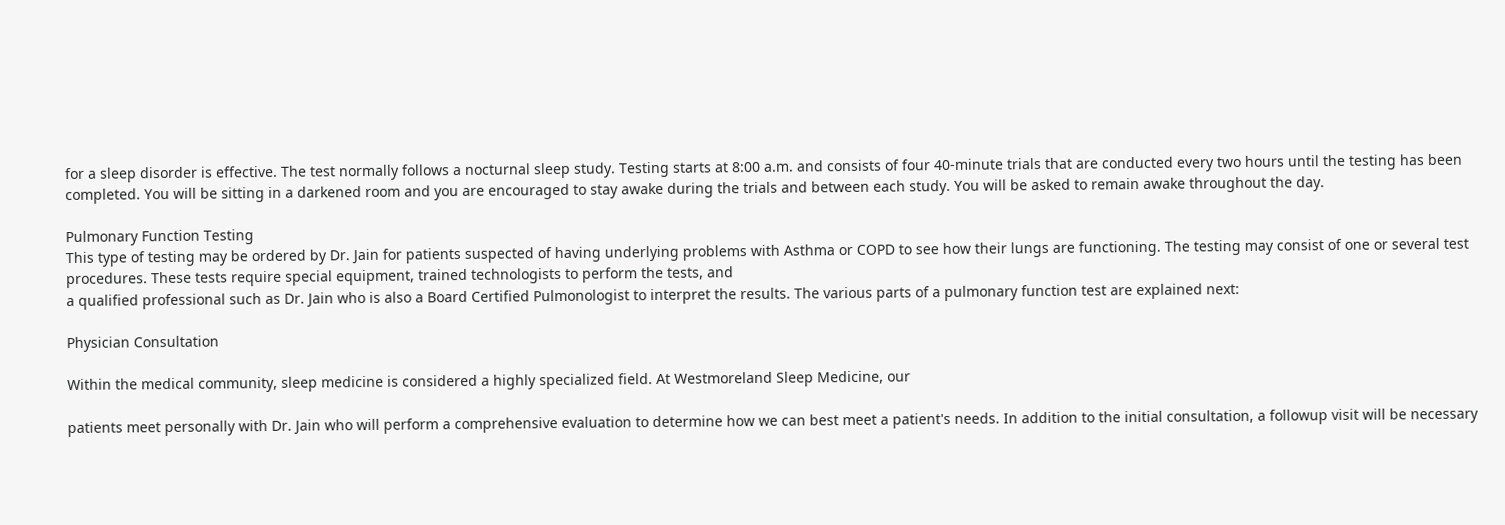for a sleep disorder is effective. The test normally follows a nocturnal sleep study. Testing starts at 8:00 a.m. and consists of four 40-minute trials that are conducted every two hours until the testing has been completed. You will be sitting in a darkened room and you are encouraged to stay awake during the trials and between each study. You will be asked to remain awake throughout the day.

Pulmonary Function Testing
This type of testing may be ordered by Dr. Jain for patients suspected of having underlying problems with Asthma or COPD to see how their lungs are functioning. The testing may consist of one or several test procedures. These tests require special equipment, trained technologists to perform the tests, and
a qualified professional such as Dr. Jain who is also a Board Certified Pulmonologist to interpret the results. The various parts of a pulmonary function test are explained next:

Physician Consultation

Within the medical community, sleep medicine is considered a highly specialized field. At Westmoreland Sleep Medicine, our

patients meet personally with Dr. Jain who will perform a comprehensive evaluation to determine how we can best meet a patient's needs. In addition to the initial consultation, a followup visit will be necessary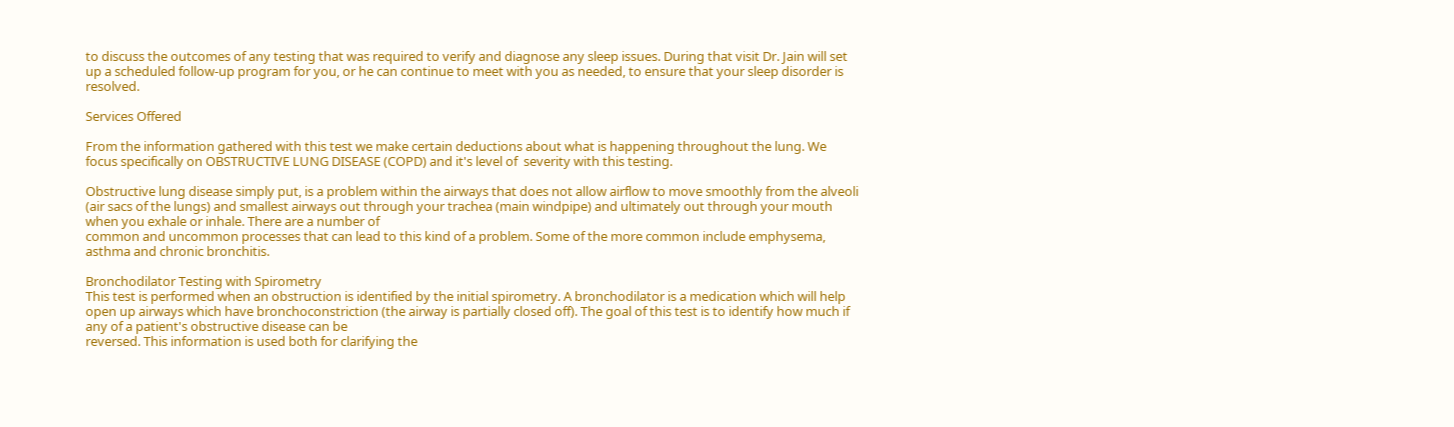to discuss the outcomes of any testing that was required to verify and diagnose any sleep issues. During that visit Dr. Jain will set up a scheduled follow-up program for you, or he can continue to meet with you as needed, to ensure that your sleep disorder is resolved.

Services Offered

From the information gathered with this test we make certain deductions about what is happening throughout the lung. We focus specifically on OBSTRUCTIVE LUNG DISEASE (COPD) and it's level of  severity with this testing.

Obstructive lung disease simply put, is a problem within the airways that does not allow airflow to move smoothly from the alveoli (air sacs of the lungs) and smallest airways out through your trachea (main windpipe) and ultimately out through your mouth when you exhale or inhale. There are a number of
common and uncommon processes that can lead to this kind of a problem. Some of the more common include emphysema, asthma and chronic bronchitis.

Bronchodilator Testing with Spirometry
This test is performed when an obstruction is identified by the initial spirometry. A bronchodilator is a medication which will help open up airways which have bronchoconstriction (the airway is partially closed off). The goal of this test is to identify how much if any of a patient's obstructive disease can be
reversed. This information is used both for clarifying the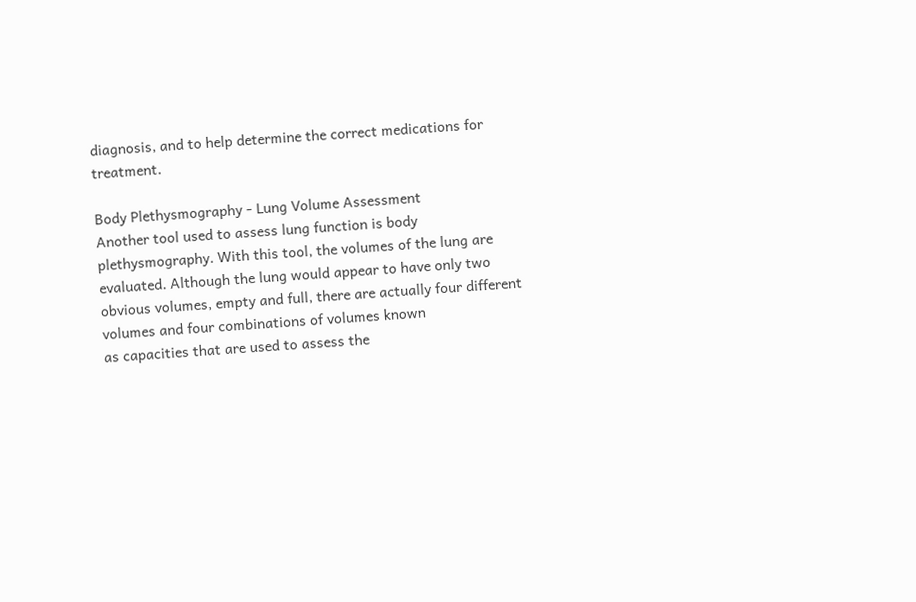diagnosis, and to help determine the correct medications for treatment.

Body Plethysmography - Lung Volume Assessment
Another tool used to assess lung function is body plethysmography. With this tool, the volumes of the lung are evaluated. Although the lung would appear to have only two obvious volumes, empty and full, there are actually four different volumes and four combinations of volumes known
as capacities that are used to assess the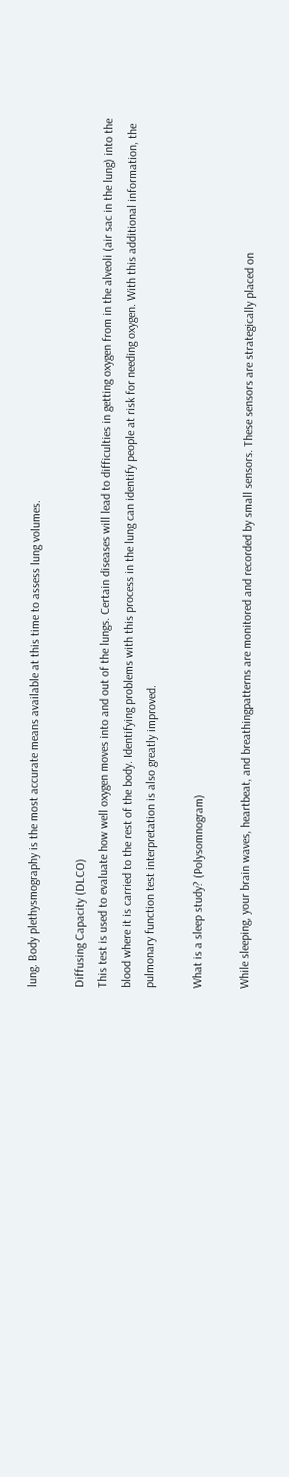lung. Body plethysmography is the most accurate means available at this time to assess lung volumes.

Diffusing Capacity (DLCO)
This test is used to evaluate how well oxygen moves into and out of the lungs. Certain diseases will lead to difficulties in getting oxygen from in the alveoli (air sac in the lung) into the blood where it is carried to the rest of the body. Identifying problems with this process in the lung can identify people at risk for needing oxygen. With this additional information, the pulmonary function test interpretation is also greatly improved.

What is a sleep study? (Polysomnogram)

While sleeping, your brain waves, heartbeat, and breathingpatterns are monitored and recorded by small sensors. These sensors are strategically placed on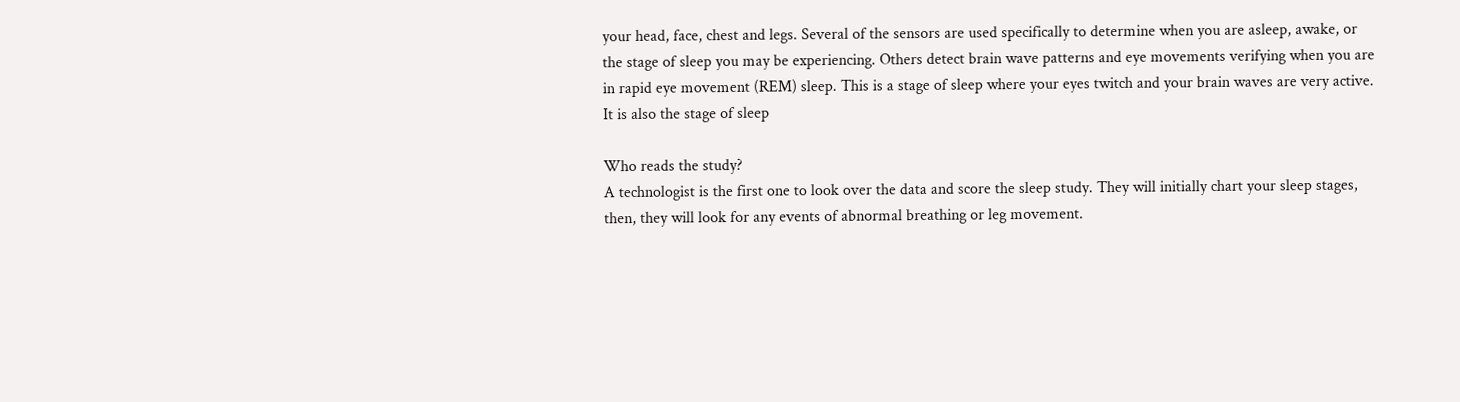your head, face, chest and legs. Several of the sensors are used specifically to determine when you are asleep, awake, or the stage of sleep you may be experiencing. Others detect brain wave patterns and eye movements verifying when you are in rapid eye movement (REM) sleep. This is a stage of sleep where your eyes twitch and your brain waves are very active. It is also the stage of sleep

Who reads the study?
A technologist is the first one to look over the data and score the sleep study. They will initially chart your sleep stages, then, they will look for any events of abnormal breathing or leg movement.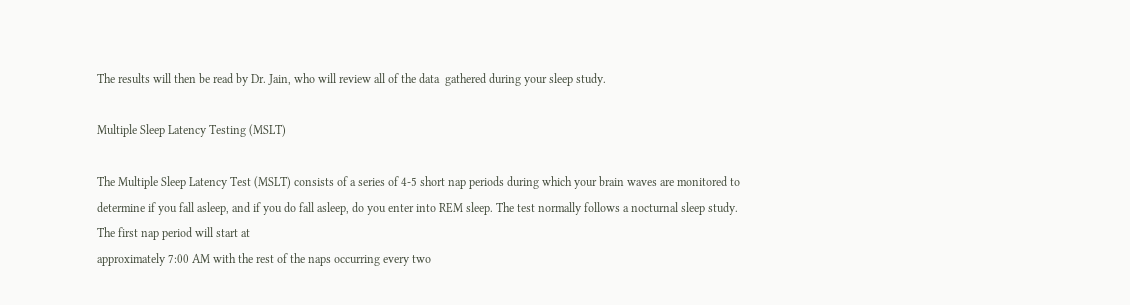The results will then be read by Dr. Jain, who will review all of the data  gathered during your sleep study.

Multiple Sleep Latency Testing (MSLT)

The Multiple Sleep Latency Test (MSLT) consists of a series of 4-5 short nap periods during which your brain waves are monitored to determine if you fall asleep, and if you do fall asleep, do you enter into REM sleep. The test normally follows a nocturnal sleep study. The first nap period will start at
approximately 7:00 AM with the rest of the naps occurring every two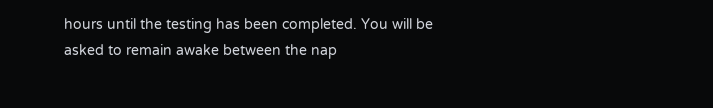hours until the testing has been completed. You will be asked to remain awake between the nap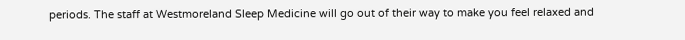periods. The staff at Westmoreland Sleep Medicine will go out of their way to make you feel relaxed and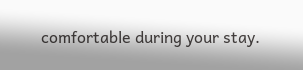comfortable during your stay.